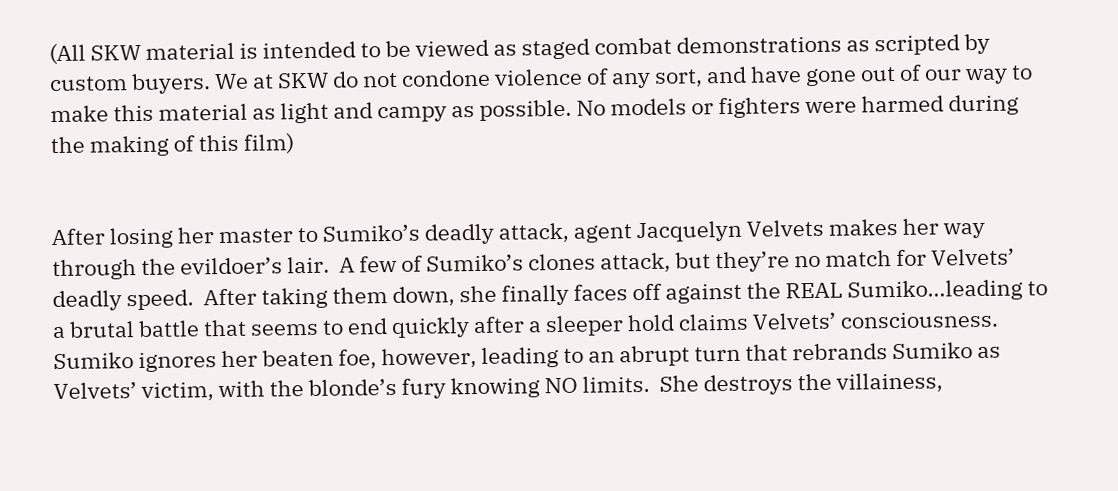(All SKW material is intended to be viewed as staged combat demonstrations as scripted by custom buyers. We at SKW do not condone violence of any sort, and have gone out of our way to make this material as light and campy as possible. No models or fighters were harmed during the making of this film)


After losing her master to Sumiko’s deadly attack, agent Jacquelyn Velvets makes her way through the evildoer’s lair.  A few of Sumiko’s clones attack, but they’re no match for Velvets’ deadly speed.  After taking them down, she finally faces off against the REAL Sumiko…leading to a brutal battle that seems to end quickly after a sleeper hold claims Velvets’ consciousness.  Sumiko ignores her beaten foe, however, leading to an abrupt turn that rebrands Sumiko as Velvets’ victim, with the blonde’s fury knowing NO limits.  She destroys the villainess,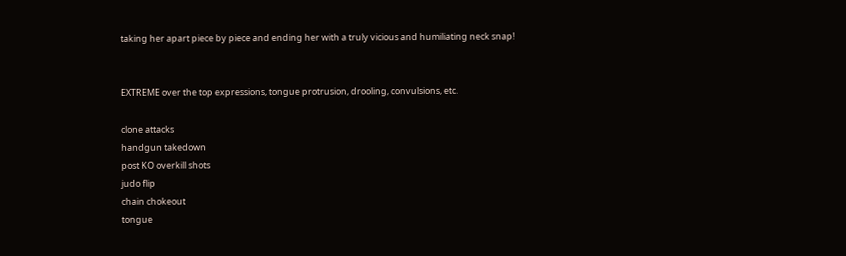taking her apart piece by piece and ending her with a truly vicious and humiliating neck snap!


EXTREME over the top expressions, tongue protrusion, drooling, convulsions, etc.

clone attacks
handgun takedown
post KO overkill shots
judo flip
chain chokeout
tongue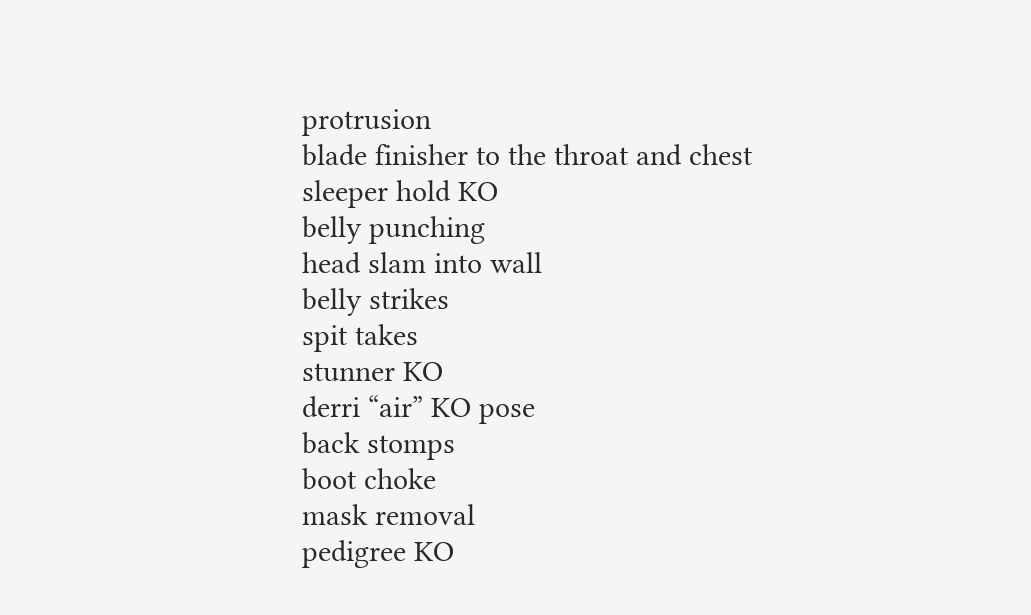protrusion
blade finisher to the throat and chest
sleeper hold KO
belly punching
head slam into wall
belly strikes
spit takes
stunner KO
derri “air” KO pose
back stomps
boot choke
mask removal
pedigree KO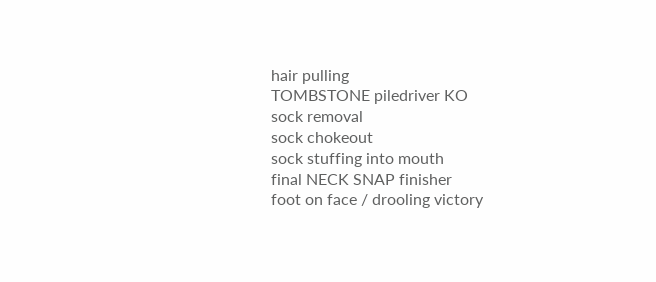hair pulling
TOMBSTONE piledriver KO
sock removal
sock chokeout
sock stuffing into mouth
final NECK SNAP finisher
foot on face / drooling victory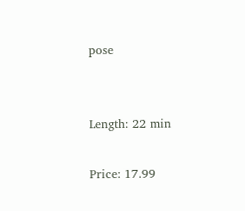pose


Length: 22 min

Price: 17.99